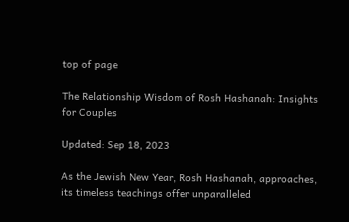top of page

The Relationship Wisdom of Rosh Hashanah: Insights for Couples

Updated: Sep 18, 2023

As the Jewish New Year, Rosh Hashanah, approaches, its timeless teachings offer unparalleled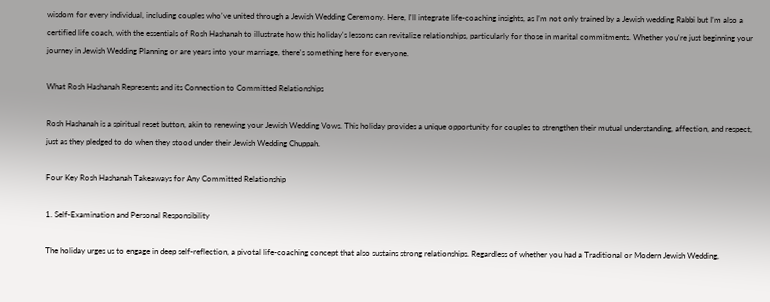wisdom for every individual, including couples who've united through a Jewish Wedding Ceremony. Here, I'll integrate life-coaching insights, as I’m not only trained by a Jewish wedding Rabbi but I’m also a certified life coach, with the essentials of Rosh Hashanah to illustrate how this holiday's lessons can revitalize relationships, particularly for those in marital commitments. Whether you're just beginning your journey in Jewish Wedding Planning or are years into your marriage, there's something here for everyone.

What Rosh Hashanah Represents and its Connection to Committed Relationships

Rosh Hashanah is a spiritual reset button, akin to renewing your Jewish Wedding Vows. This holiday provides a unique opportunity for couples to strengthen their mutual understanding, affection, and respect, just as they pledged to do when they stood under their Jewish Wedding Chuppah.

Four Key Rosh Hashanah Takeaways for Any Committed Relationship

1. Self-Examination and Personal Responsibility

The holiday urges us to engage in deep self-reflection, a pivotal life-coaching concept that also sustains strong relationships. Regardless of whether you had a Traditional or Modern Jewish Wedding,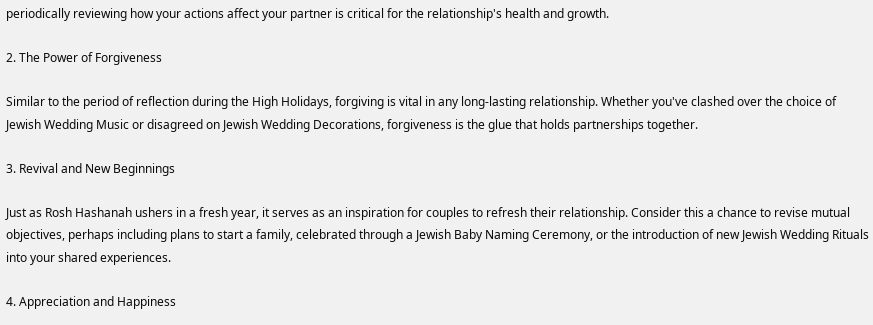periodically reviewing how your actions affect your partner is critical for the relationship's health and growth.

2. The Power of Forgiveness

Similar to the period of reflection during the High Holidays, forgiving is vital in any long-lasting relationship. Whether you've clashed over the choice of Jewish Wedding Music or disagreed on Jewish Wedding Decorations, forgiveness is the glue that holds partnerships together.

3. Revival and New Beginnings

Just as Rosh Hashanah ushers in a fresh year, it serves as an inspiration for couples to refresh their relationship. Consider this a chance to revise mutual objectives, perhaps including plans to start a family, celebrated through a Jewish Baby Naming Ceremony, or the introduction of new Jewish Wedding Rituals into your shared experiences.

4. Appreciation and Happiness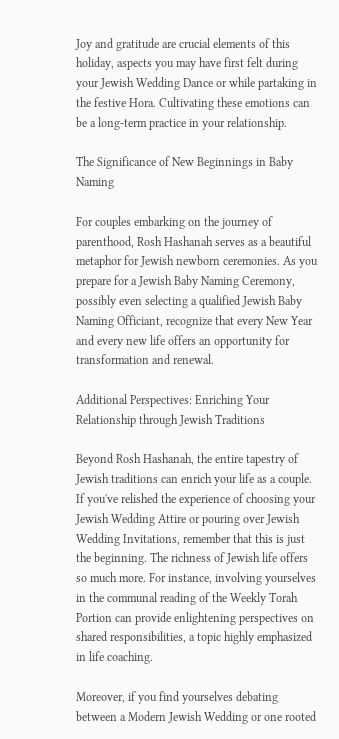Joy and gratitude are crucial elements of this holiday, aspects you may have first felt during your Jewish Wedding Dance or while partaking in the festive Hora. Cultivating these emotions can be a long-term practice in your relationship.

The Significance of New Beginnings in Baby Naming

For couples embarking on the journey of parenthood, Rosh Hashanah serves as a beautiful metaphor for Jewish newborn ceremonies. As you prepare for a Jewish Baby Naming Ceremony, possibly even selecting a qualified Jewish Baby Naming Officiant, recognize that every New Year and every new life offers an opportunity for transformation and renewal.

Additional Perspectives: Enriching Your Relationship through Jewish Traditions

Beyond Rosh Hashanah, the entire tapestry of Jewish traditions can enrich your life as a couple. If you've relished the experience of choosing your Jewish Wedding Attire or pouring over Jewish Wedding Invitations, remember that this is just the beginning. The richness of Jewish life offers so much more. For instance, involving yourselves in the communal reading of the Weekly Torah Portion can provide enlightening perspectives on shared responsibilities, a topic highly emphasized in life coaching.

Moreover, if you find yourselves debating between a Modern Jewish Wedding or one rooted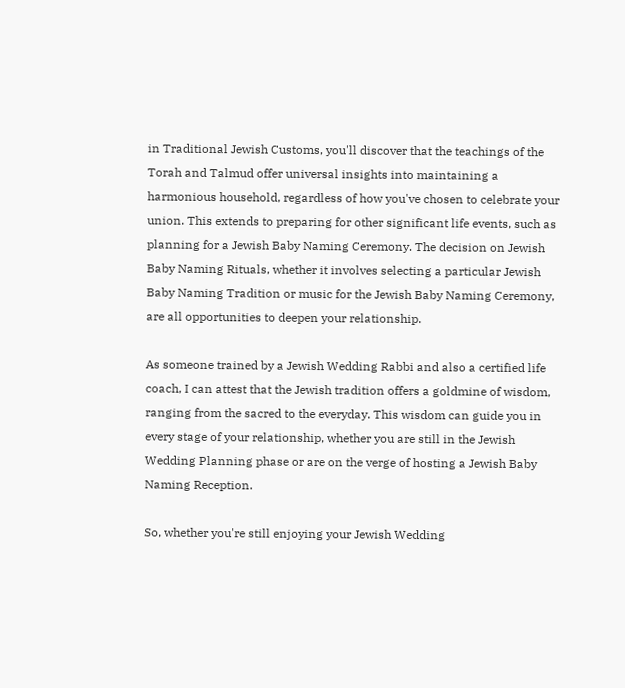in Traditional Jewish Customs, you'll discover that the teachings of the Torah and Talmud offer universal insights into maintaining a harmonious household, regardless of how you've chosen to celebrate your union. This extends to preparing for other significant life events, such as planning for a Jewish Baby Naming Ceremony. The decision on Jewish Baby Naming Rituals, whether it involves selecting a particular Jewish Baby Naming Tradition or music for the Jewish Baby Naming Ceremony, are all opportunities to deepen your relationship.

As someone trained by a Jewish Wedding Rabbi and also a certified life coach, I can attest that the Jewish tradition offers a goldmine of wisdom, ranging from the sacred to the everyday. This wisdom can guide you in every stage of your relationship, whether you are still in the Jewish Wedding Planning phase or are on the verge of hosting a Jewish Baby Naming Reception.

So, whether you're still enjoying your Jewish Wedding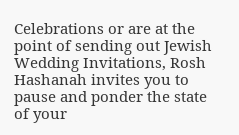Celebrations or are at the point of sending out Jewish Wedding Invitations, Rosh Hashanah invites you to pause and ponder the state of your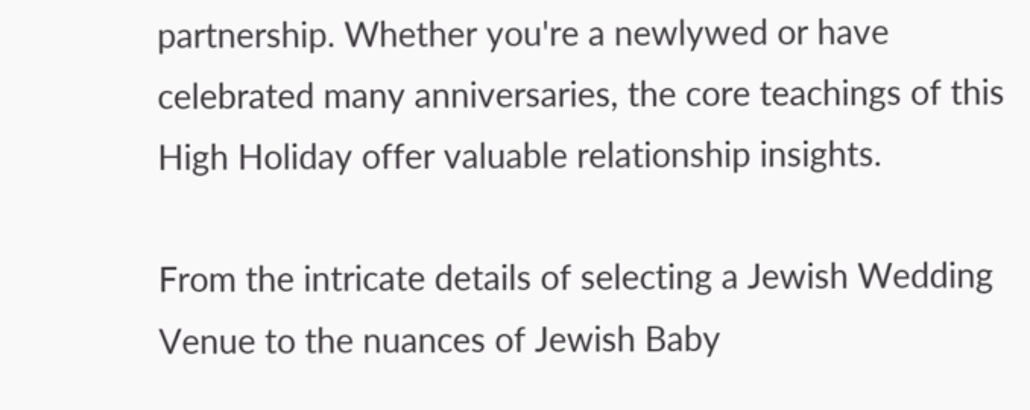partnership. Whether you're a newlywed or have celebrated many anniversaries, the core teachings of this High Holiday offer valuable relationship insights.

From the intricate details of selecting a Jewish Wedding Venue to the nuances of Jewish Baby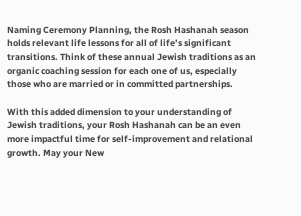Naming Ceremony Planning, the Rosh Hashanah season holds relevant life lessons for all of life’s significant transitions. Think of these annual Jewish traditions as an organic coaching session for each one of us, especially those who are married or in committed partnerships.

With this added dimension to your understanding of Jewish traditions, your Rosh Hashanah can be an even more impactful time for self-improvement and relational growth. May your New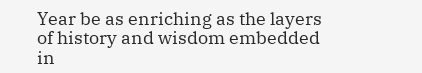Year be as enriching as the layers of history and wisdom embedded in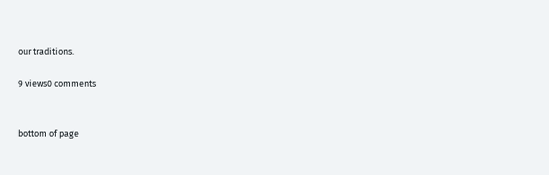our traditions.

9 views0 comments


bottom of page